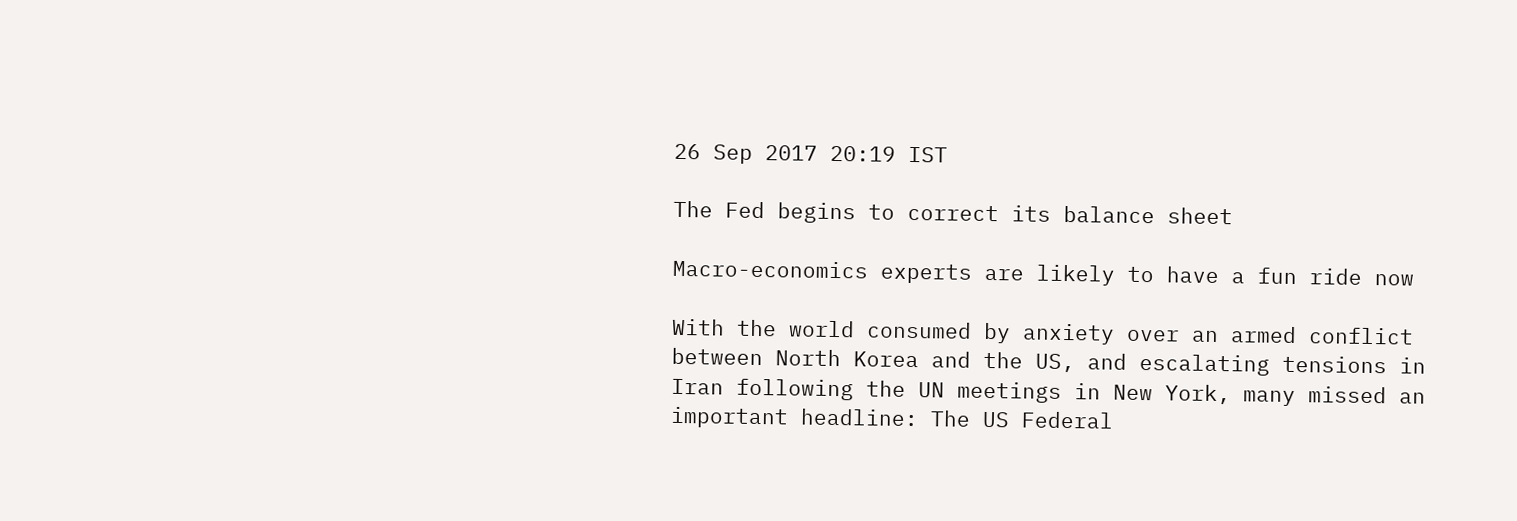26 Sep 2017 20:19 IST

The Fed begins to correct its balance sheet

Macro-economics experts are likely to have a fun ride now

With the world consumed by anxiety over an armed conflict between North Korea and the US, and escalating tensions in Iran following the UN meetings in New York, many missed an important headline: The US Federal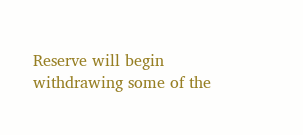Reserve will begin withdrawing some of the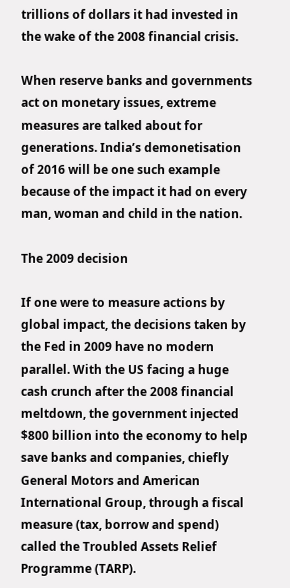trillions of dollars it had invested in the wake of the 2008 financial crisis.

When reserve banks and governments act on monetary issues, extreme measures are talked about for generations. India’s demonetisation of 2016 will be one such example because of the impact it had on every man, woman and child in the nation.

The 2009 decision

If one were to measure actions by global impact, the decisions taken by the Fed in 2009 have no modern parallel. With the US facing a huge cash crunch after the 2008 financial meltdown, the government injected $800 billion into the economy to help save banks and companies, chiefly General Motors and American International Group, through a fiscal measure (tax, borrow and spend) called the Troubled Assets Relief Programme (TARP).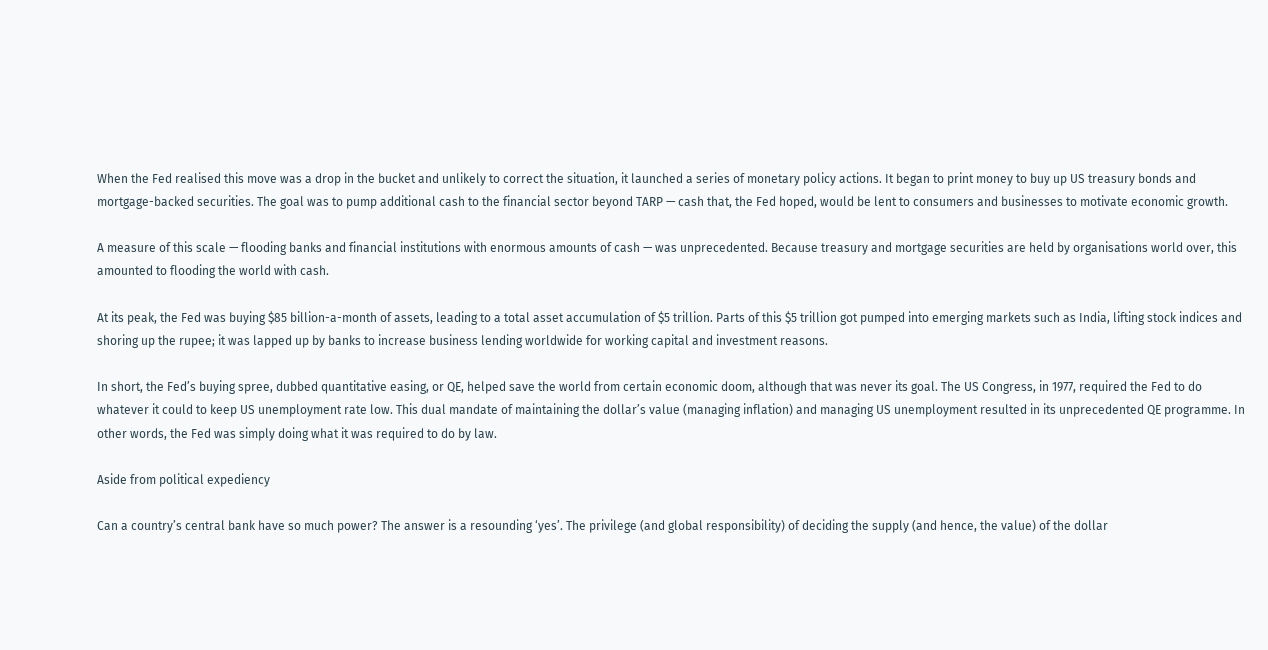When the Fed realised this move was a drop in the bucket and unlikely to correct the situation, it launched a series of monetary policy actions. It began to print money to buy up US treasury bonds and mortgage-backed securities. The goal was to pump additional cash to the financial sector beyond TARP — cash that, the Fed hoped, would be lent to consumers and businesses to motivate economic growth.

A measure of this scale — flooding banks and financial institutions with enormous amounts of cash — was unprecedented. Because treasury and mortgage securities are held by organisations world over, this amounted to flooding the world with cash.

At its peak, the Fed was buying $85 billion-a-month of assets, leading to a total asset accumulation of $5 trillion. Parts of this $5 trillion got pumped into emerging markets such as India, lifting stock indices and shoring up the rupee; it was lapped up by banks to increase business lending worldwide for working capital and investment reasons.

In short, the Fed’s buying spree, dubbed quantitative easing, or QE, helped save the world from certain economic doom, although that was never its goal. The US Congress, in 1977, required the Fed to do whatever it could to keep US unemployment rate low. This dual mandate of maintaining the dollar’s value (managing inflation) and managing US unemployment resulted in its unprecedented QE programme. In other words, the Fed was simply doing what it was required to do by law.

Aside from political expediency

Can a country’s central bank have so much power? The answer is a resounding ‘yes’. The privilege (and global responsibility) of deciding the supply (and hence, the value) of the dollar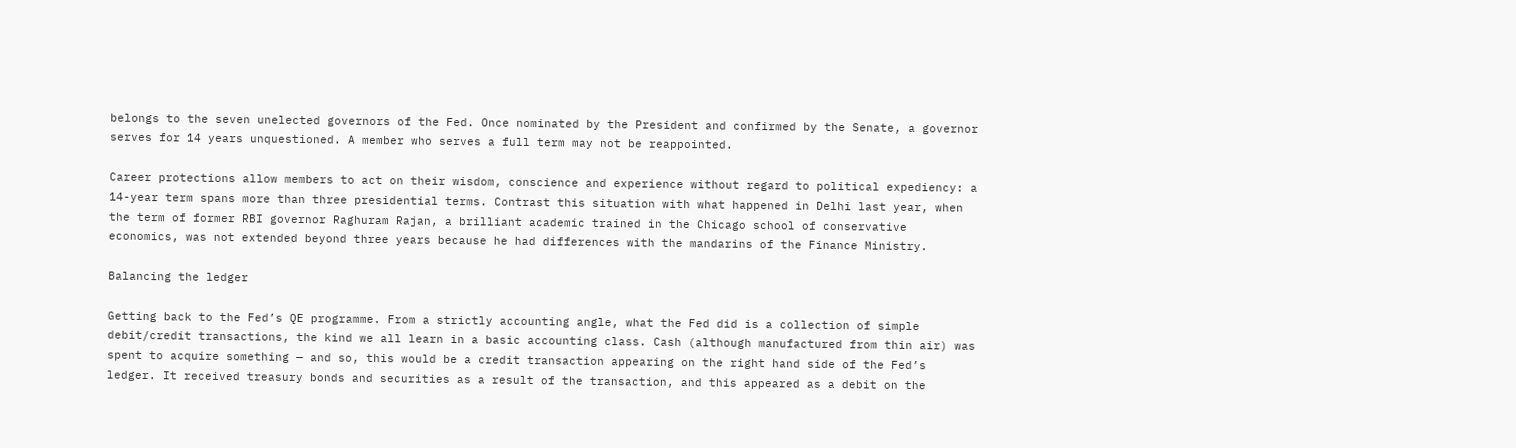belongs to the seven unelected governors of the Fed. Once nominated by the President and confirmed by the Senate, a governor serves for 14 years unquestioned. A member who serves a full term may not be reappointed.

Career protections allow members to act on their wisdom, conscience and experience without regard to political expediency: a 14-year term spans more than three presidential terms. Contrast this situation with what happened in Delhi last year, when the term of former RBI governor Raghuram Rajan, a brilliant academic trained in the Chicago school of conservative economics, was not extended beyond three years because he had differences with the mandarins of the Finance Ministry.

Balancing the ledger

Getting back to the Fed’s QE programme. From a strictly accounting angle, what the Fed did is a collection of simple debit/credit transactions, the kind we all learn in a basic accounting class. Cash (although manufactured from thin air) was spent to acquire something — and so, this would be a credit transaction appearing on the right hand side of the Fed’s ledger. It received treasury bonds and securities as a result of the transaction, and this appeared as a debit on the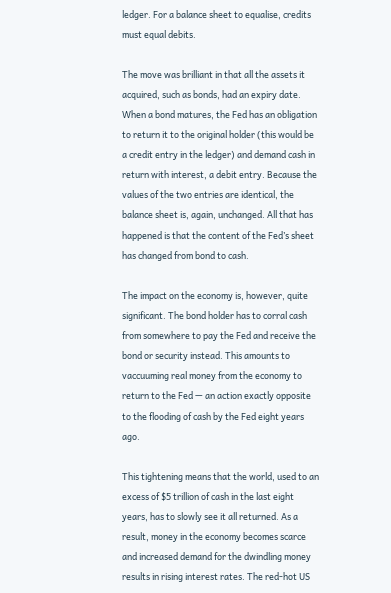ledger. For a balance sheet to equalise, credits must equal debits.

The move was brilliant in that all the assets it acquired, such as bonds, had an expiry date. When a bond matures, the Fed has an obligation to return it to the original holder (this would be a credit entry in the ledger) and demand cash in return with interest, a debit entry. Because the values of the two entries are identical, the balance sheet is, again, unchanged. All that has happened is that the content of the Fed’s sheet has changed from bond to cash.

The impact on the economy is, however, quite significant. The bond holder has to corral cash from somewhere to pay the Fed and receive the bond or security instead. This amounts to vaccuuming real money from the economy to return to the Fed — an action exactly opposite to the flooding of cash by the Fed eight years ago.

This tightening means that the world, used to an excess of $5 trillion of cash in the last eight years, has to slowly see it all returned. As a result, money in the economy becomes scarce and increased demand for the dwindling money results in rising interest rates. The red-hot US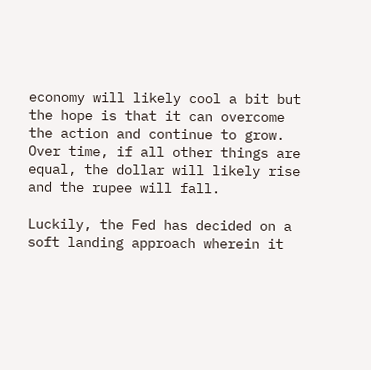economy will likely cool a bit but the hope is that it can overcome the action and continue to grow. Over time, if all other things are equal, the dollar will likely rise and the rupee will fall.

Luckily, the Fed has decided on a soft landing approach wherein it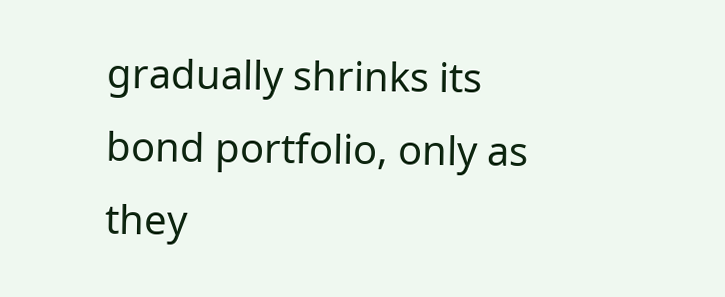gradually shrinks its bond portfolio, only as they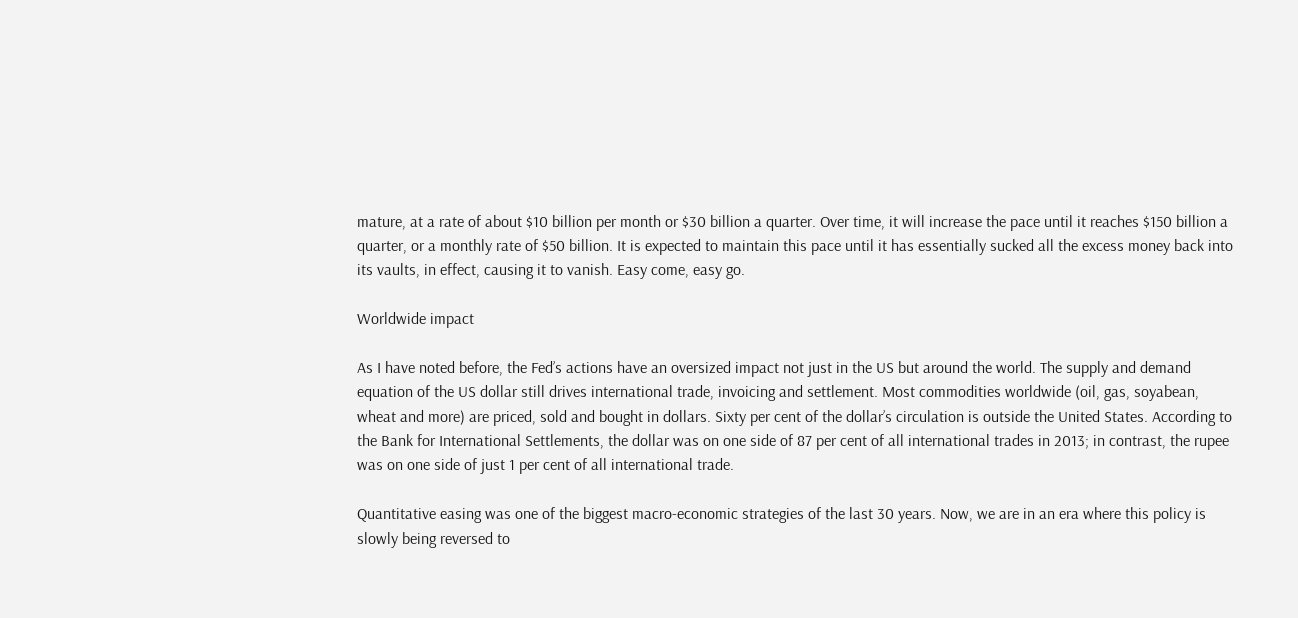mature, at a rate of about $10 billion per month or $30 billion a quarter. Over time, it will increase the pace until it reaches $150 billion a quarter, or a monthly rate of $50 billion. It is expected to maintain this pace until it has essentially sucked all the excess money back into its vaults, in effect, causing it to vanish. Easy come, easy go.

Worldwide impact

As I have noted before, the Fed’s actions have an oversized impact not just in the US but around the world. The supply and demand equation of the US dollar still drives international trade, invoicing and settlement. Most commodities worldwide (oil, gas, soyabean, wheat and more) are priced, sold and bought in dollars. Sixty per cent of the dollar’s circulation is outside the United States. According to the Bank for International Settlements, the dollar was on one side of 87 per cent of all international trades in 2013; in contrast, the rupee was on one side of just 1 per cent of all international trade.

Quantitative easing was one of the biggest macro-economic strategies of the last 30 years. Now, we are in an era where this policy is slowly being reversed to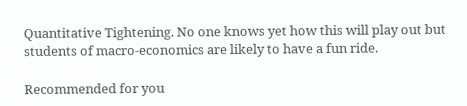Quantitative Tightening. No one knows yet how this will play out but students of macro-economics are likely to have a fun ride.

Recommended for you